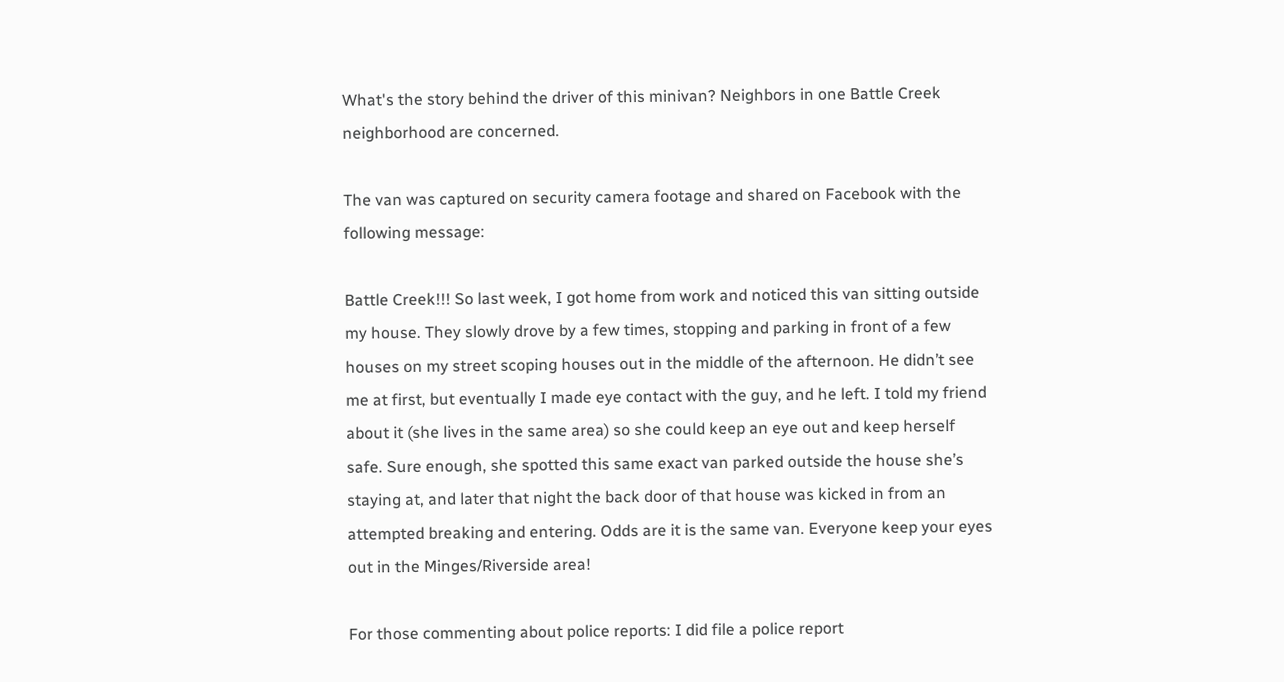What's the story behind the driver of this minivan? Neighbors in one Battle Creek neighborhood are concerned.

The van was captured on security camera footage and shared on Facebook with the following message:

Battle Creek!!! So last week, I got home from work and noticed this van sitting outside my house. They slowly drove by a few times, stopping and parking in front of a few houses on my street scoping houses out in the middle of the afternoon. He didn’t see me at first, but eventually I made eye contact with the guy, and he left. I told my friend about it (she lives in the same area) so she could keep an eye out and keep herself safe. Sure enough, she spotted this same exact van parked outside the house she’s staying at, and later that night the back door of that house was kicked in from an attempted breaking and entering. Odds are it is the same van. Everyone keep your eyes out in the Minges/Riverside area!

For those commenting about police reports: I did file a police report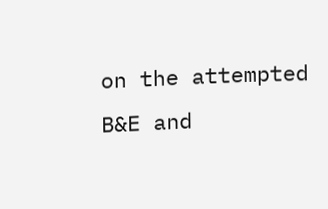on the attempted B&E and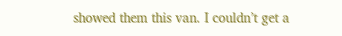showed them this van. I couldn’t get a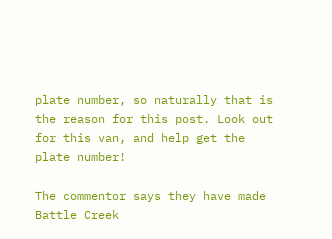plate number, so naturally that is the reason for this post. Look out for this van, and help get the plate number!

The commentor says they have made Battle Creek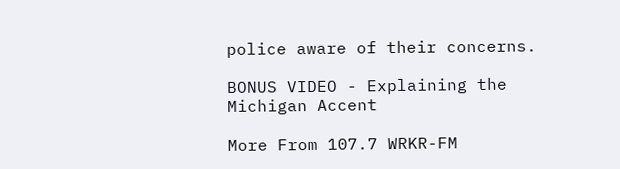police aware of their concerns.

BONUS VIDEO - Explaining the Michigan Accent

More From 107.7 WRKR-FM